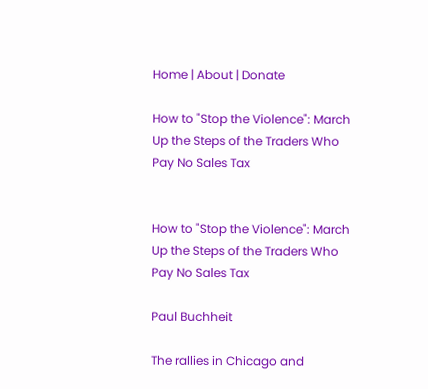Home | About | Donate

How to "Stop the Violence": March Up the Steps of the Traders Who Pay No Sales Tax


How to "Stop the Violence": March Up the Steps of the Traders Who Pay No Sales Tax

Paul Buchheit

The rallies in Chicago and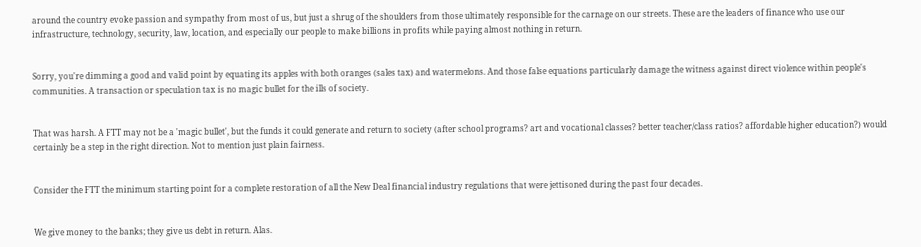around the country evoke passion and sympathy from most of us, but just a shrug of the shoulders from those ultimately responsible for the carnage on our streets. These are the leaders of finance who use our infrastructure, technology, security, law, location, and especially our people to make billions in profits while paying almost nothing in return.


Sorry, you're dimming a good and valid point by equating its apples with both oranges (sales tax) and watermelons. And those false equations particularly damage the witness against direct violence within people's communities. A transaction or speculation tax is no magic bullet for the ills of society.


That was harsh. A FTT may not be a 'magic bullet', but the funds it could generate and return to society (after school programs? art and vocational classes? better teacher/class ratios? affordable higher education?) would certainly be a step in the right direction. Not to mention just plain fairness.


Consider the FTT the minimum starting point for a complete restoration of all the New Deal financial industry regulations that were jettisoned during the past four decades.


We give money to the banks; they give us debt in return. Alas.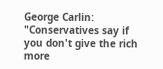George Carlin: "Conservatives say if you don't give the rich more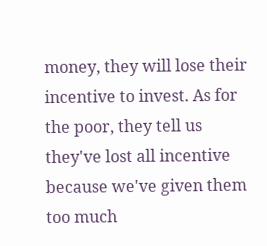money, they will lose their incentive to invest. As for the poor, they tell us they've lost all incentive because we've given them too much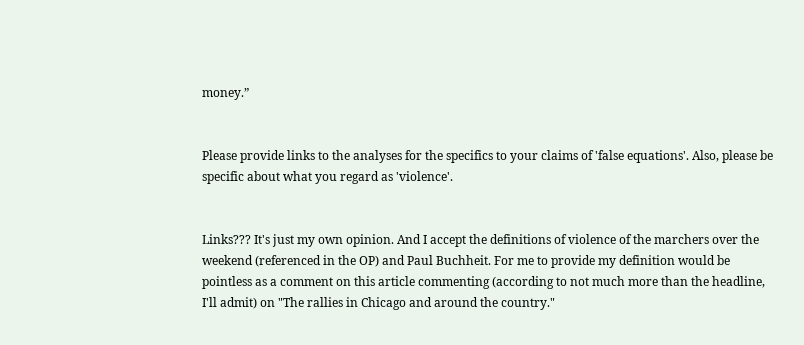money.”


Please provide links to the analyses for the specifics to your claims of 'false equations'. Also, please be specific about what you regard as 'violence'.


Links??? It's just my own opinion. And I accept the definitions of violence of the marchers over the weekend (referenced in the OP) and Paul Buchheit. For me to provide my definition would be pointless as a comment on this article commenting (according to not much more than the headline, I'll admit) on "The rallies in Chicago and around the country."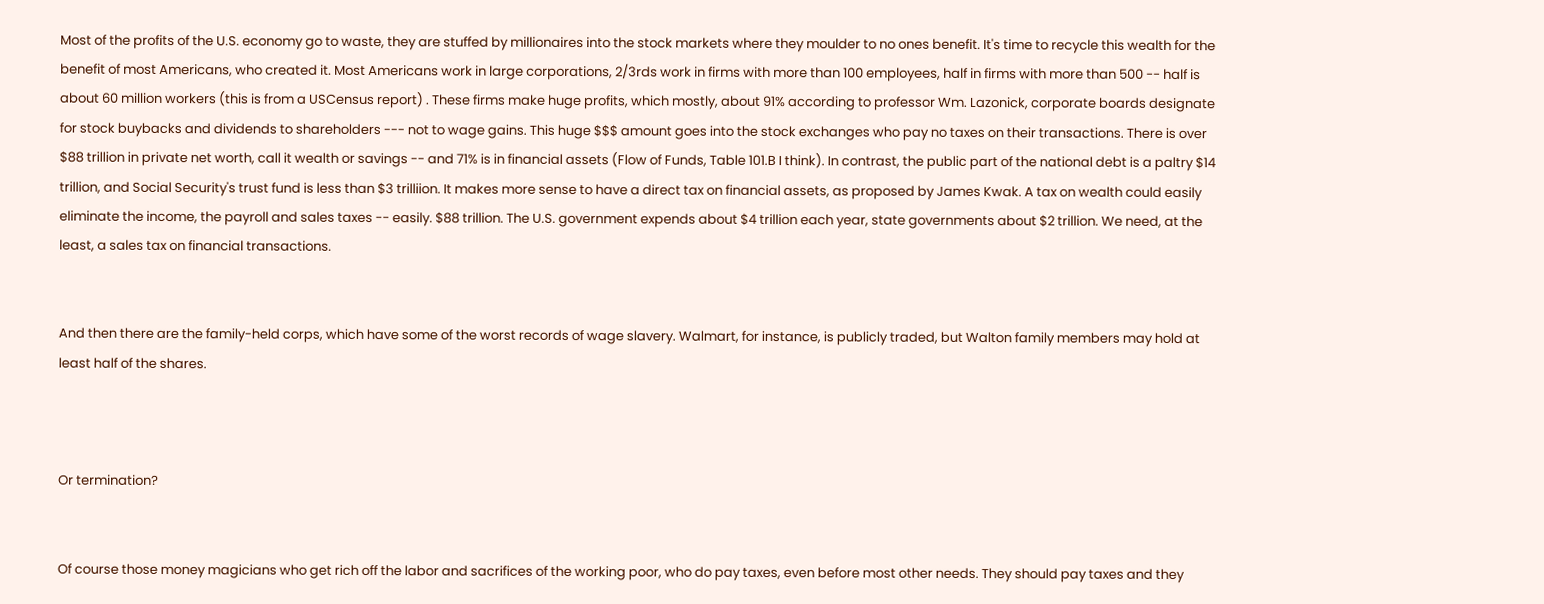Most of the profits of the U.S. economy go to waste, they are stuffed by millionaires into the stock markets where they moulder to no ones benefit. It's time to recycle this wealth for the benefit of most Americans, who created it. Most Americans work in large corporations, 2/3rds work in firms with more than 100 employees, half in firms with more than 500 -- half is about 60 million workers (this is from a USCensus report) . These firms make huge profits, which mostly, about 91% according to professor Wm. Lazonick, corporate boards designate for stock buybacks and dividends to shareholders --- not to wage gains. This huge $$$ amount goes into the stock exchanges who pay no taxes on their transactions. There is over $88 trillion in private net worth, call it wealth or savings -- and 71% is in financial assets (Flow of Funds, Table 101.B I think). In contrast, the public part of the national debt is a paltry $14 trillion, and Social Security's trust fund is less than $3 trilliion. It makes more sense to have a direct tax on financial assets, as proposed by James Kwak. A tax on wealth could easily eliminate the income, the payroll and sales taxes -- easily. $88 trillion. The U.S. government expends about $4 trillion each year, state governments about $2 trillion. We need, at the least, a sales tax on financial transactions.


And then there are the family-held corps, which have some of the worst records of wage slavery. Walmart, for instance, is publicly traded, but Walton family members may hold at least half of the shares.



Or termination?


Of course those money magicians who get rich off the labor and sacrifices of the working poor, who do pay taxes, even before most other needs. They should pay taxes and they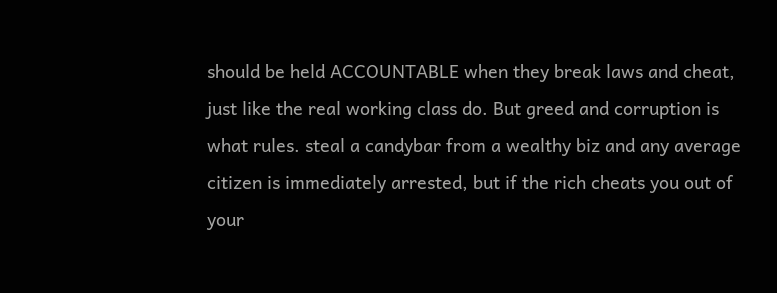should be held ACCOUNTABLE when they break laws and cheat, just like the real working class do. But greed and corruption is what rules. steal a candybar from a wealthy biz and any average citizen is immediately arrested, but if the rich cheats you out of your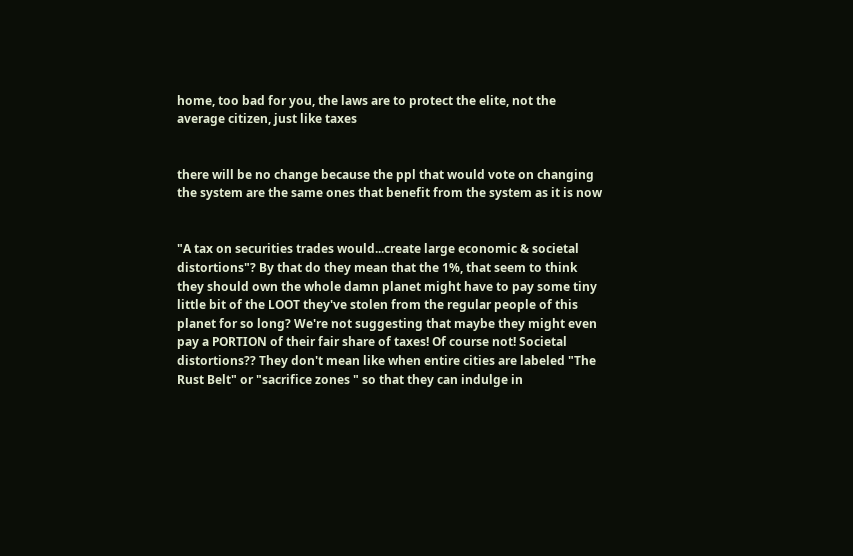home, too bad for you, the laws are to protect the elite, not the average citizen, just like taxes


there will be no change because the ppl that would vote on changing the system are the same ones that benefit from the system as it is now


"A tax on securities trades would...create large economic & societal distortions"? By that do they mean that the 1%, that seem to think they should own the whole damn planet might have to pay some tiny little bit of the LOOT they've stolen from the regular people of this planet for so long? We're not suggesting that maybe they might even pay a PORTION of their fair share of taxes! Of course not! Societal distortions?? They don't mean like when entire cities are labeled "The Rust Belt" or "sacrifice zones " so that they can indulge in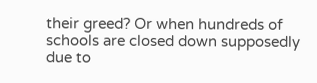their greed? Or when hundreds of schools are closed down supposedly due to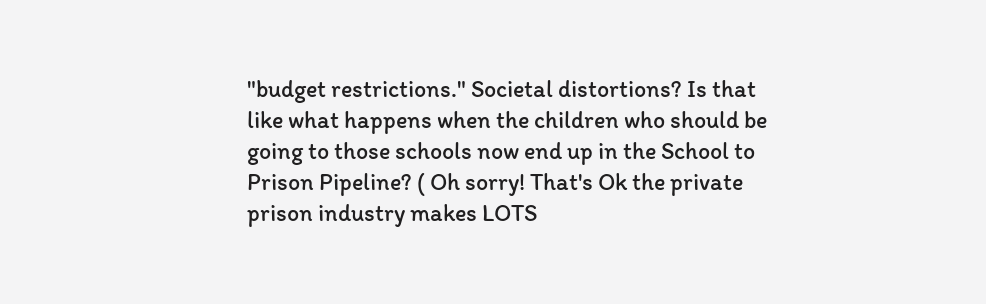"budget restrictions." Societal distortions? Is that like what happens when the children who should be going to those schools now end up in the School to Prison Pipeline? ( Oh sorry! That's Ok the private prison industry makes LOTS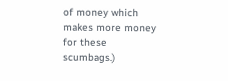of money which makes more money for these scumbags.)